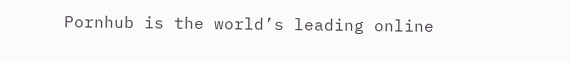Pornhub is the world’s leading online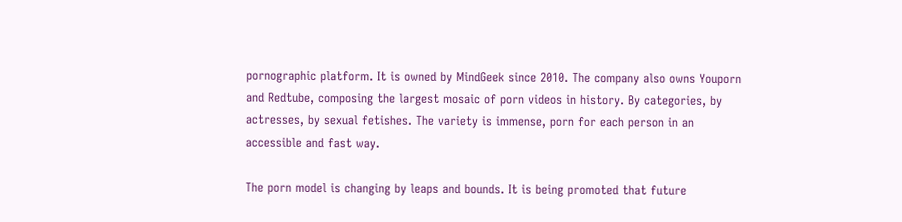pornographic platform. It is owned by MindGeek since 2010. The company also owns Youporn and Redtube, composing the largest mosaic of porn videos in history. By categories, by actresses, by sexual fetishes. The variety is immense, porn for each person in an accessible and fast way.

The porn model is changing by leaps and bounds. It is being promoted that future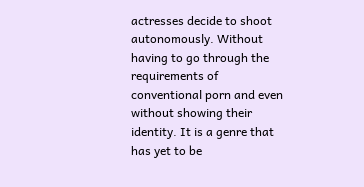actresses decide to shoot autonomously. Without having to go through the requirements of conventional porn and even without showing their identity. It is a genre that has yet to be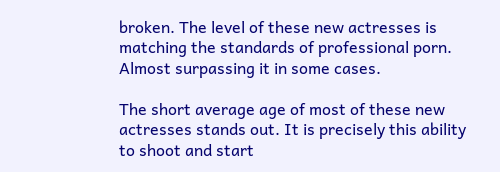broken. The level of these new actresses is matching the standards of professional porn. Almost surpassing it in some cases.

The short average age of most of these new actresses stands out. It is precisely this ability to shoot and start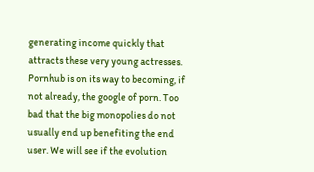generating income quickly that attracts these very young actresses. Pornhub is on its way to becoming, if not already, the google of porn. Too bad that the big monopolies do not usually end up benefiting the end user. We will see if the evolution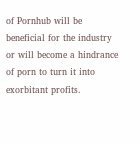of Pornhub will be beneficial for the industry or will become a hindrance of porn to turn it into exorbitant profits.